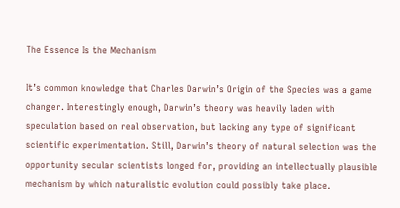The Essence Is the Mechanism

It’s common knowledge that Charles Darwin’s Origin of the Species was a game changer. Interestingly enough, Darwin’s theory was heavily laden with speculation based on real observation, but lacking any type of significant scientific experimentation. Still, Darwin’s theory of natural selection was the opportunity secular scientists longed for, providing an intellectually plausible mechanism by which naturalistic evolution could possibly take place.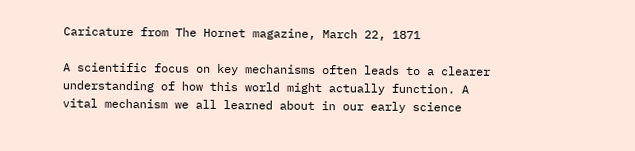Caricature from The Hornet magazine, March 22, 1871

A scientific focus on key mechanisms often leads to a clearer understanding of how this world might actually function. A vital mechanism we all learned about in our early science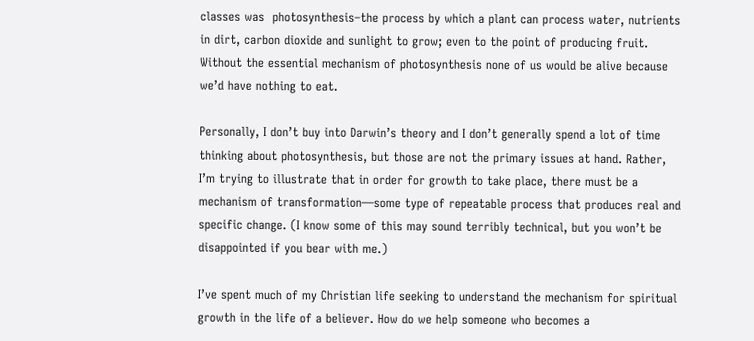classes was  photosynthesis–the process by which a plant can process water, nutrients in dirt, carbon dioxide and sunlight to grow; even to the point of producing fruit. Without the essential mechanism of photosynthesis none of us would be alive because we’d have nothing to eat.

Personally, I don’t buy into Darwin’s theory and I don’t generally spend a lot of time thinking about photosynthesis, but those are not the primary issues at hand. Rather, I’m trying to illustrate that in order for growth to take place, there must be a mechanism of transformation—some type of repeatable process that produces real and specific change. (I know some of this may sound terribly technical, but you won’t be disappointed if you bear with me.)

I’ve spent much of my Christian life seeking to understand the mechanism for spiritual growth in the life of a believer. How do we help someone who becomes a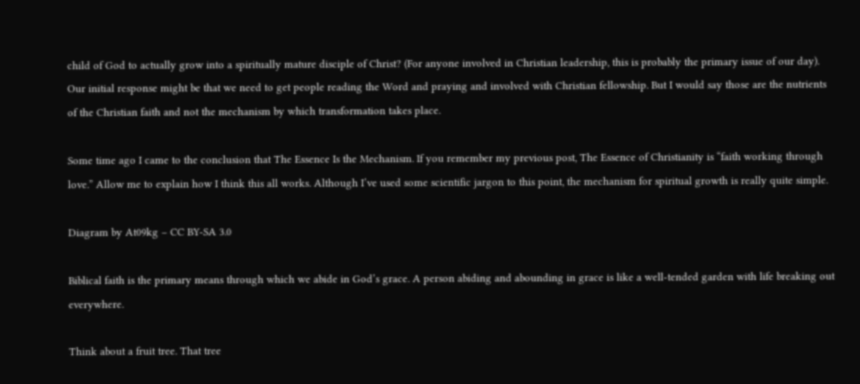child of God to actually grow into a spiritually mature disciple of Christ? (For anyone involved in Christian leadership, this is probably the primary issue of our day). Our initial response might be that we need to get people reading the Word and praying and involved with Christian fellowship. But I would say those are the nutrients of the Christian faith and not the mechanism by which transformation takes place.

Some time ago I came to the conclusion that The Essence Is the Mechanism. If you remember my previous post, The Essence of Christianity is “faith working through love.” Allow me to explain how I think this all works. Although I’ve used some scientific jargon to this point, the mechanism for spiritual growth is really quite simple.

Diagram by At09kg – CC BY-SA 3.0

Biblical faith is the primary means through which we abide in God’s grace. A person abiding and abounding in grace is like a well-tended garden with life breaking out everywhere.

Think about a fruit tree. That tree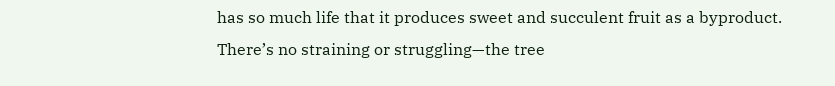has so much life that it produces sweet and succulent fruit as a byproduct. There’s no straining or struggling—the tree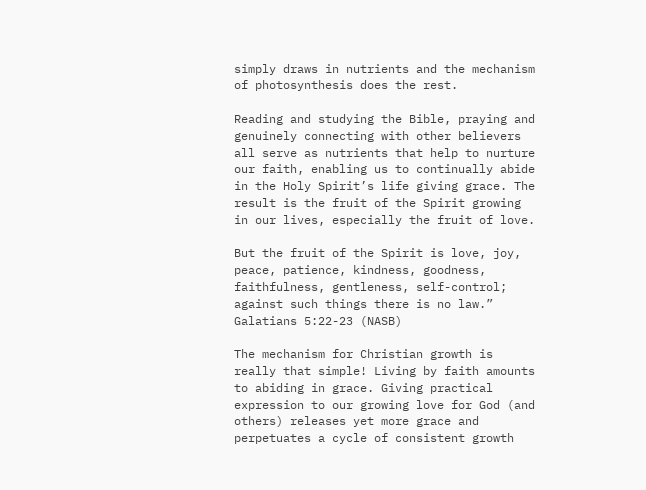simply draws in nutrients and the mechanism of photosynthesis does the rest.

Reading and studying the Bible, praying and genuinely connecting with other believers all serve as nutrients that help to nurture our faith, enabling us to continually abide in the Holy Spirit’s life giving grace. The result is the fruit of the Spirit growing in our lives, especially the fruit of love.

But the fruit of the Spirit is love, joy, peace, patience, kindness, goodness, faithfulness, gentleness, self-control; against such things there is no law.” Galatians 5:22-23 (NASB)

The mechanism for Christian growth is really that simple! Living by faith amounts to abiding in grace. Giving practical expression to our growing love for God (and others) releases yet more grace and perpetuates a cycle of consistent growth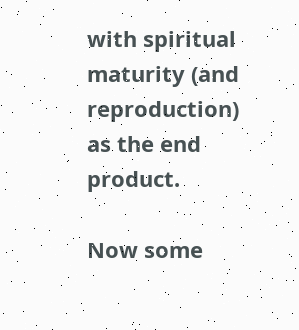with spiritual maturity (and reproduction) as the end product.

Now some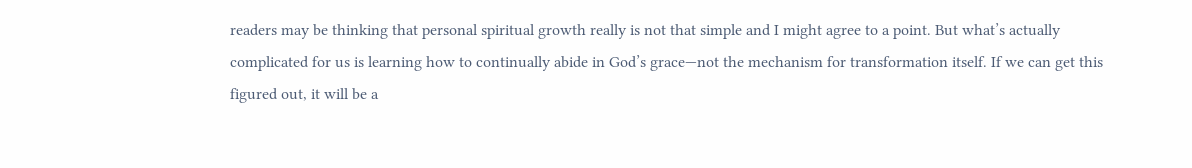readers may be thinking that personal spiritual growth really is not that simple and I might agree to a point. But what’s actually complicated for us is learning how to continually abide in God’s grace—not the mechanism for transformation itself. If we can get this figured out, it will be a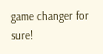game changer for sure!